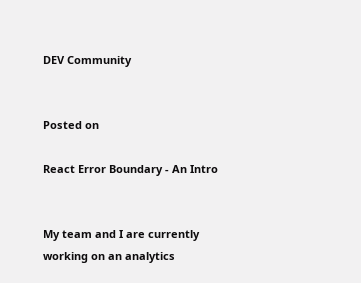DEV Community


Posted on

React Error Boundary - An Intro


My team and I are currently working on an analytics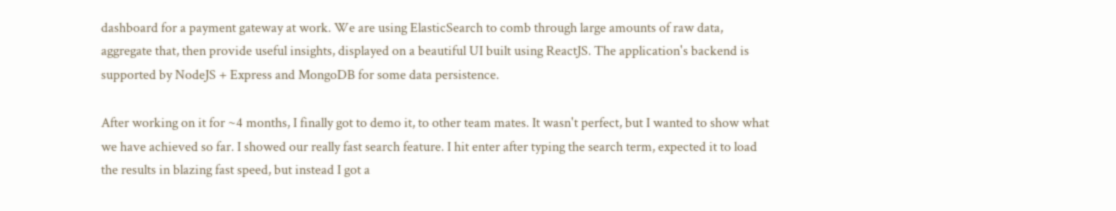dashboard for a payment gateway at work. We are using ElasticSearch to comb through large amounts of raw data, aggregate that, then provide useful insights, displayed on a beautiful UI built using ReactJS. The application's backend is supported by NodeJS + Express and MongoDB for some data persistence.

After working on it for ~4 months, I finally got to demo it, to other team mates. It wasn't perfect, but I wanted to show what we have achieved so far. I showed our really fast search feature. I hit enter after typing the search term, expected it to load the results in blazing fast speed, but instead I got a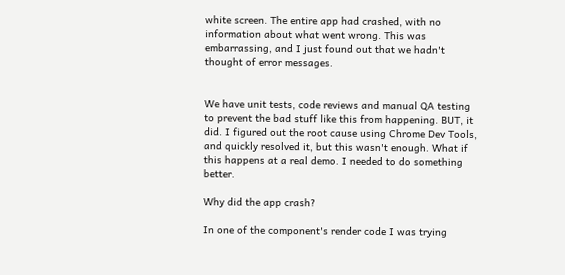white screen. The entire app had crashed, with no information about what went wrong. This was embarrassing, and I just found out that we hadn't thought of error messages.


We have unit tests, code reviews and manual QA testing to prevent the bad stuff like this from happening. BUT, it did. I figured out the root cause using Chrome Dev Tools, and quickly resolved it, but this wasn't enough. What if this happens at a real demo. I needed to do something better.

Why did the app crash?

In one of the component's render code I was trying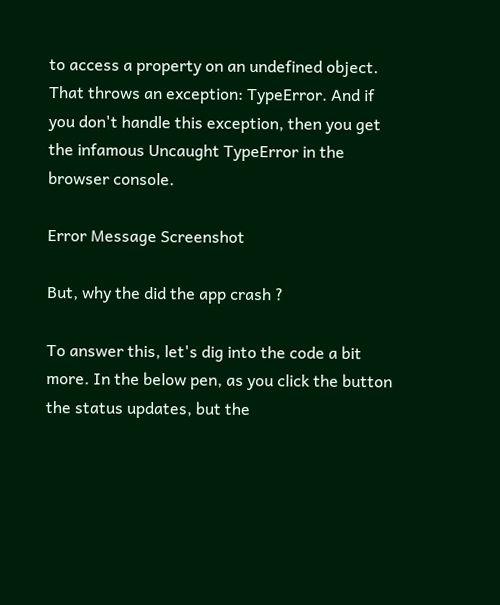to access a property on an undefined object. That throws an exception: TypeError. And if you don't handle this exception, then you get the infamous Uncaught TypeError in the browser console.

Error Message Screenshot

But, why the did the app crash ?

To answer this, let's dig into the code a bit more. In the below pen, as you click the button the status updates, but the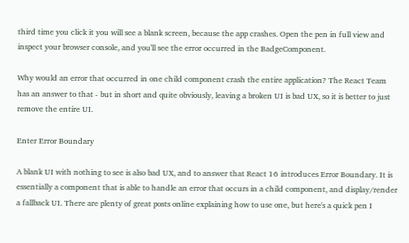third time you click it you will see a blank screen, because the app crashes. Open the pen in full view and inspect your browser console, and you'll see the error occurred in the BadgeComponent.

Why would an error that occurred in one child component crash the entire application? The React Team has an answer to that - but in short and quite obviously, leaving a broken UI is bad UX, so it is better to just remove the entire UI.

Enter Error Boundary

A blank UI with nothing to see is also bad UX, and to answer that React 16 introduces Error Boundary. It is essentially a component that is able to handle an error that occurs in a child component, and display/render a fallback UI. There are plenty of great posts online explaining how to use one, but here's a quick pen I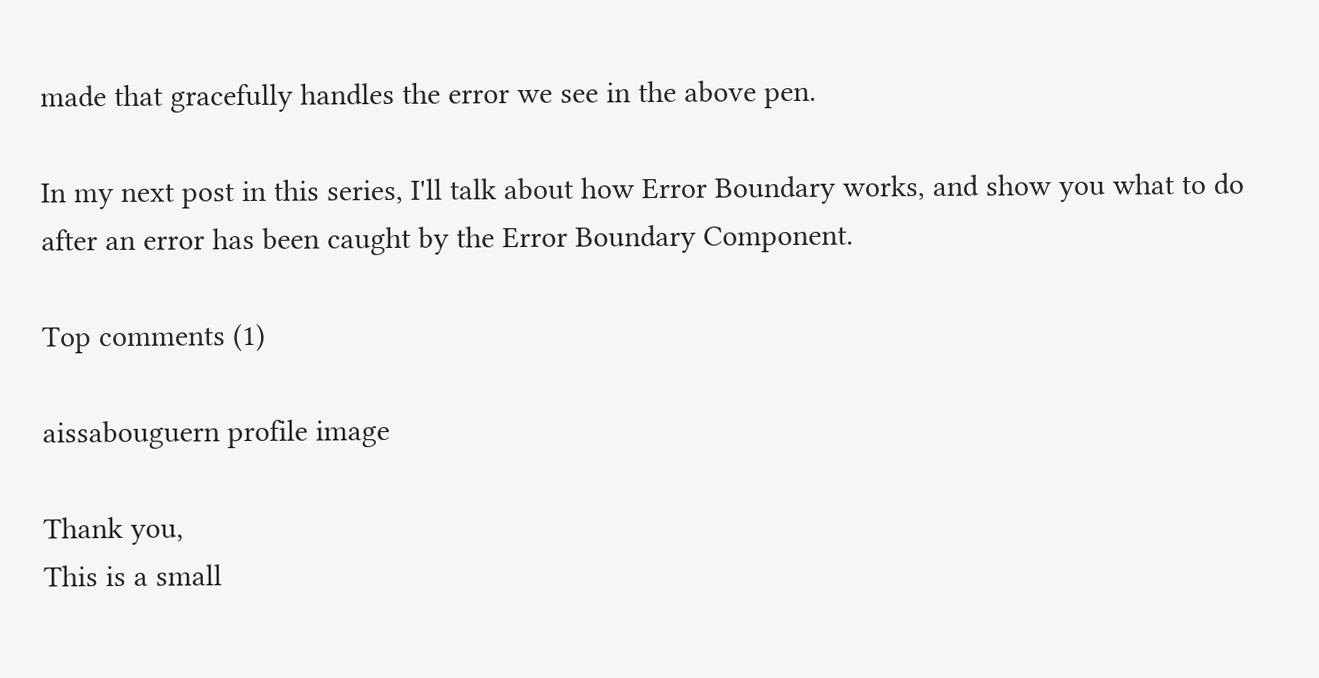made that gracefully handles the error we see in the above pen.

In my next post in this series, I'll talk about how Error Boundary works, and show you what to do after an error has been caught by the Error Boundary Component.

Top comments (1)

aissabouguern profile image

Thank you,
This is a small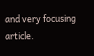and very focusing article.